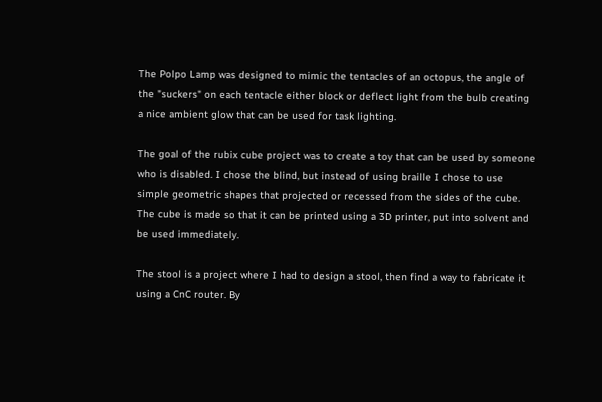The Polpo Lamp was designed to mimic the tentacles of an octopus, the angle of the "suckers" on each tentacle either block or deflect light from the bulb creating a nice ambient glow that can be used for task lighting.

The goal of the rubix cube project was to create a toy that can be used by someone who is disabled. I chose the blind, but instead of using braille I chose to use simple geometric shapes that projected or recessed from the sides of the cube. The cube is made so that it can be printed using a 3D printer, put into solvent and be used immediately.

The stool is a project where I had to design a stool, then find a way to fabricate it using a CnC router. By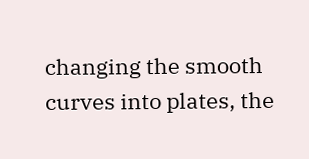changing the smooth curves into plates, the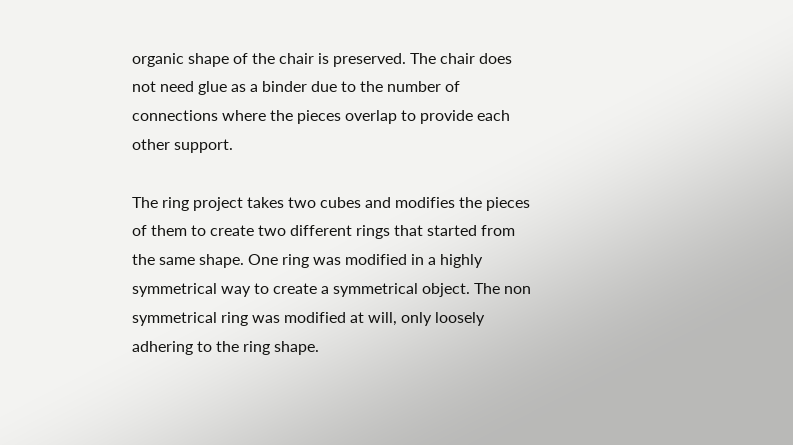organic shape of the chair is preserved. The chair does not need glue as a binder due to the number of connections where the pieces overlap to provide each other support.

The ring project takes two cubes and modifies the pieces of them to create two different rings that started from the same shape. One ring was modified in a highly symmetrical way to create a symmetrical object. The non symmetrical ring was modified at will, only loosely adhering to the ring shape.